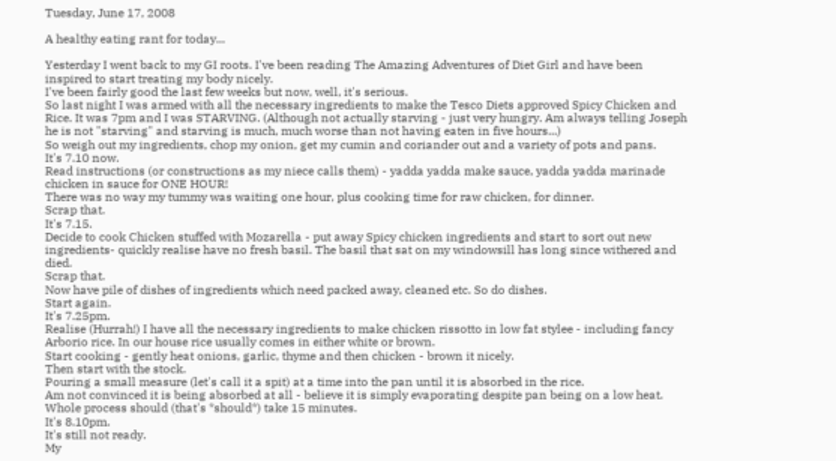Tuesday, June 17, 2008

A healthy eating rant for today...

Yesterday I went back to my GI roots. I've been reading The Amazing Adventures of Diet Girl and have been inspired to start treating my body nicely.
I've been fairly good the last few weeks but now, well, it's serious.
So last night I was armed with all the necessary ingredients to make the Tesco Diets approved Spicy Chicken and Rice. It was 7pm and I was STARVING. (Although not actually starving - just very hungry. Am always telling Joseph he is not "starving" and starving is much, much worse than not having eaten in five hours...)
So weigh out my ingredients, chop my onion, get my cumin and coriander out and a variety of pots and pans.
It's 7.10 now.
Read instructions (or constructions as my niece calls them) - yadda yadda make sauce, yadda yadda marinade chicken in sauce for ONE HOUR!
There was no way my tummy was waiting one hour, plus cooking time for raw chicken, for dinner.
Scrap that.
It's 7.15.
Decide to cook Chicken stuffed with Mozarella - put away Spicy chicken ingredients and start to sort out new ingredients- quickly realise have no fresh basil. The basil that sat on my windowsill has long since withered and died.
Scrap that.
Now have pile of dishes of ingredients which need packed away, cleaned etc. So do dishes.
Start again.
It's 7.25pm.
Realise (Hurrah!) I have all the necessary ingredients to make chicken rissotto in low fat stylee - including fancy Arborio rice. In our house rice usually comes in either white or brown.
Start cooking - gently heat onions, garlic, thyme and then chicken - brown it nicely.
Then start with the stock.
Pouring a small measure (let's call it a spit) at a time into the pan until it is absorbed in the rice.
Am not convinced it is being absorbed at all - believe it is simply evaporating despite pan being on a low heat.
Whole process should (that's *should*) take 15 minutes.
It's 8.10pm.
It's still not ready.
My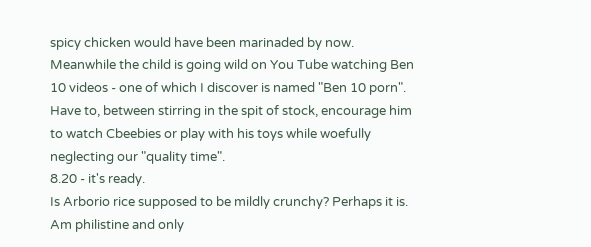spicy chicken would have been marinaded by now.
Meanwhile the child is going wild on You Tube watching Ben 10 videos - one of which I discover is named "Ben 10 porn". Have to, between stirring in the spit of stock, encourage him to watch Cbeebies or play with his toys while woefully neglecting our "quality time".
8.20 - it's ready.
Is Arborio rice supposed to be mildly crunchy? Perhaps it is. Am philistine and only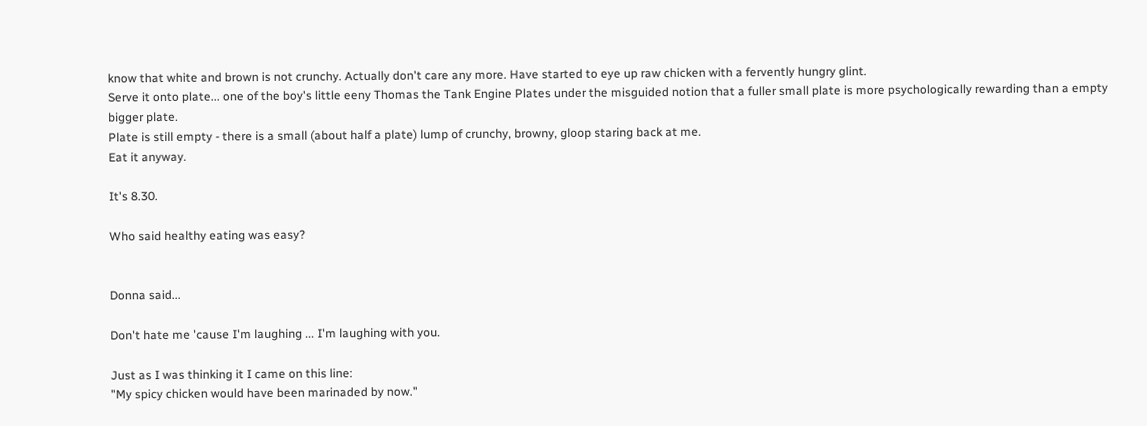know that white and brown is not crunchy. Actually don't care any more. Have started to eye up raw chicken with a fervently hungry glint.
Serve it onto plate... one of the boy's little eeny Thomas the Tank Engine Plates under the misguided notion that a fuller small plate is more psychologically rewarding than a empty bigger plate.
Plate is still empty - there is a small (about half a plate) lump of crunchy, browny, gloop staring back at me.
Eat it anyway.

It's 8.30.

Who said healthy eating was easy?


Donna said...

Don't hate me 'cause I'm laughing ... I'm laughing with you.

Just as I was thinking it I came on this line:
"My spicy chicken would have been marinaded by now."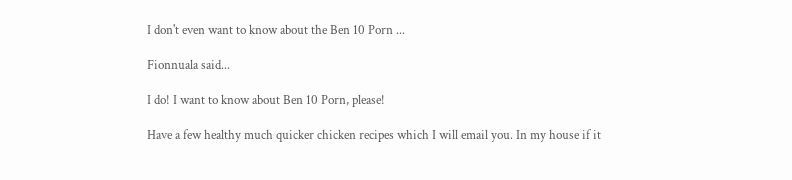I don't even want to know about the Ben 10 Porn ...

Fionnuala said...

I do! I want to know about Ben 10 Porn, please!

Have a few healthy much quicker chicken recipes which I will email you. In my house if it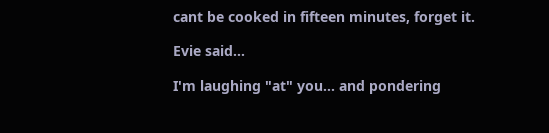cant be cooked in fifteen minutes, forget it.

Evie said...

I'm laughing "at" you... and pondering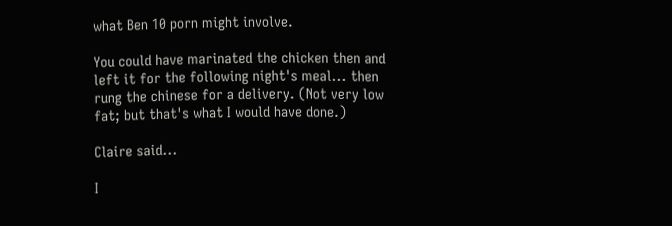what Ben 10 porn might involve.

You could have marinated the chicken then and left it for the following night's meal... then rung the chinese for a delivery. (Not very low fat; but that's what I would have done.)

Claire said...

I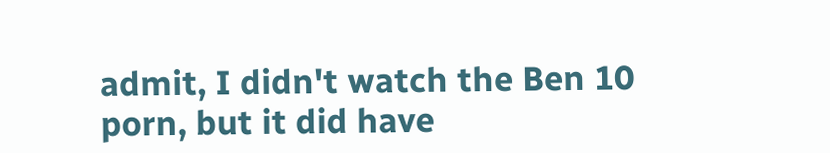admit, I didn't watch the Ben 10 porn, but it did have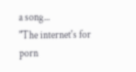a song...
"The internet's for porn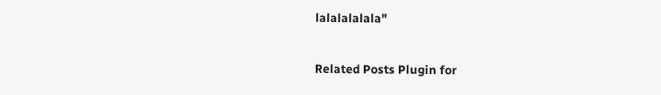lalalalalala"

Related Posts Plugin for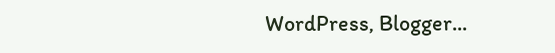WordPress, Blogger...